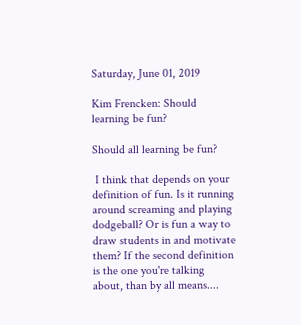Saturday, June 01, 2019

Kim Frencken: Should learning be fun?

Should all learning be fun?

 I think that depends on your definition of fun. Is it running around screaming and playing dodgeball? Or is fun a way to draw students in and motivate them? If the second definition is the one you're talking about, than by all means....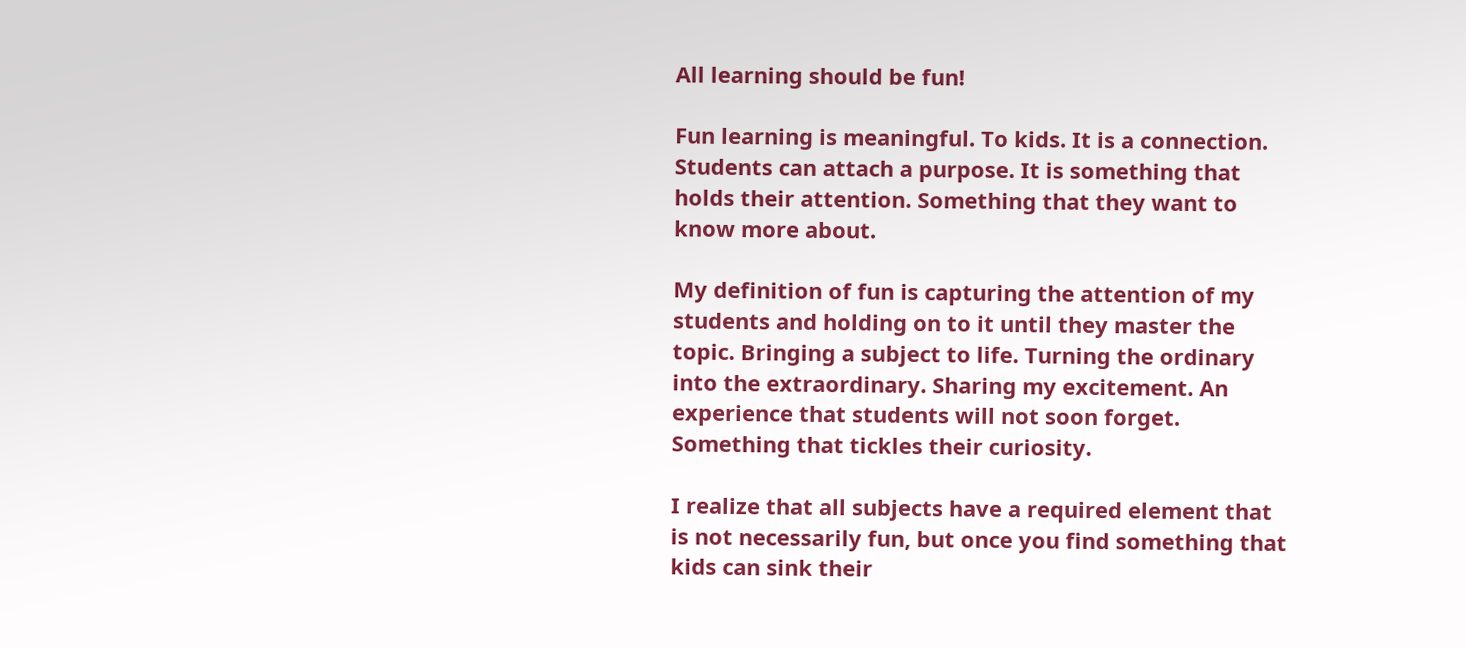All learning should be fun!

Fun learning is meaningful. To kids. It is a connection. Students can attach a purpose. It is something that holds their attention. Something that they want to know more about.

My definition of fun is capturing the attention of my students and holding on to it until they master the topic. Bringing a subject to life. Turning the ordinary into the extraordinary. Sharing my excitement. An experience that students will not soon forget. Something that tickles their curiosity.

I realize that all subjects have a required element that is not necessarily fun, but once you find something that kids can sink their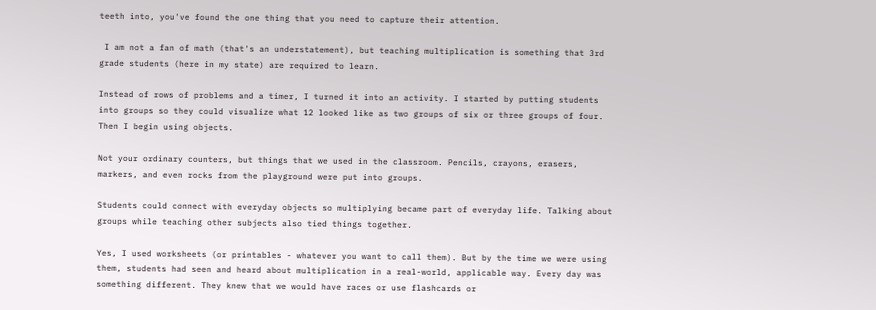teeth into, you've found the one thing that you need to capture their attention.

 I am not a fan of math (that's an understatement), but teaching multiplication is something that 3rd grade students (here in my state) are required to learn.

Instead of rows of problems and a timer, I turned it into an activity. I started by putting students into groups so they could visualize what 12 looked like as two groups of six or three groups of four. Then I begin using objects.

Not your ordinary counters, but things that we used in the classroom. Pencils, crayons, erasers, markers, and even rocks from the playground were put into groups.

Students could connect with everyday objects so multiplying became part of everyday life. Talking about groups while teaching other subjects also tied things together.

Yes, I used worksheets (or printables - whatever you want to call them). But by the time we were using them, students had seen and heard about multiplication in a real-world, applicable way. Every day was something different. They knew that we would have races or use flashcards or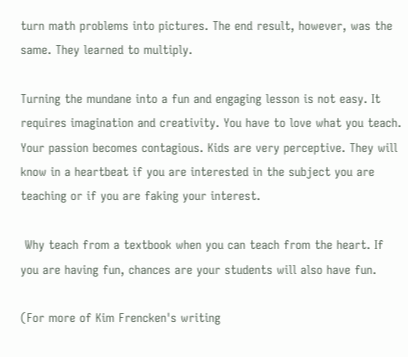turn math problems into pictures. The end result, however, was the same. They learned to multiply.

Turning the mundane into a fun and engaging lesson is not easy. It requires imagination and creativity. You have to love what you teach. Your passion becomes contagious. Kids are very perceptive. They will know in a heartbeat if you are interested in the subject you are teaching or if you are faking your interest.

 Why teach from a textbook when you can teach from the heart. If you are having fun, chances are your students will also have fun.

(For more of Kim Frencken's writing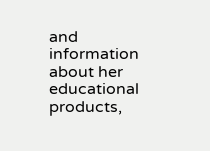and information about her educational products,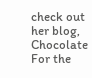check out her blog, Chocolate For the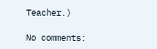Teacher.)

No comments: